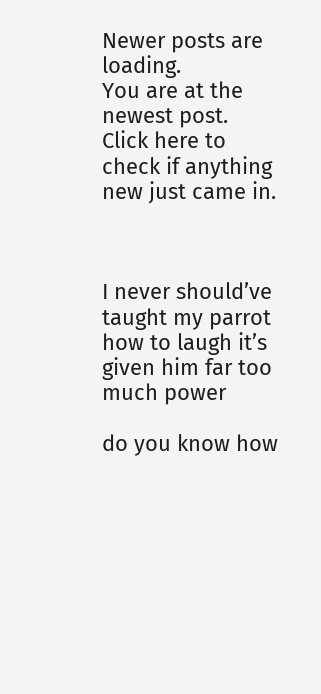Newer posts are loading.
You are at the newest post.
Click here to check if anything new just came in.



I never should’ve taught my parrot how to laugh it’s given him far too much power

do you know how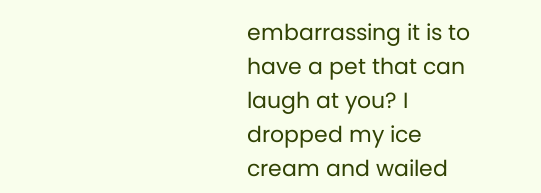embarrassing it is to have a pet that can laugh at you? I dropped my ice cream and wailed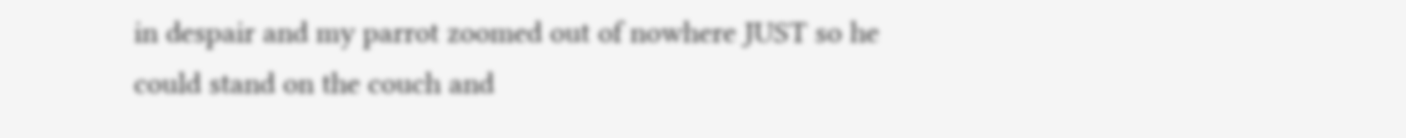in despair and my parrot zoomed out of nowhere JUST so he could stand on the couch and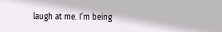laugh at me. I’m being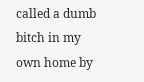called a dumb bitch in my own home by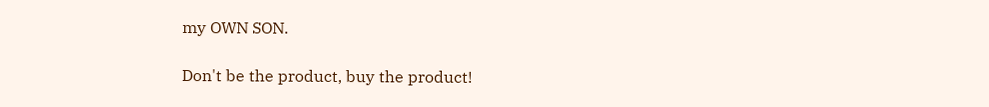my OWN SON.

Don't be the product, buy the product!